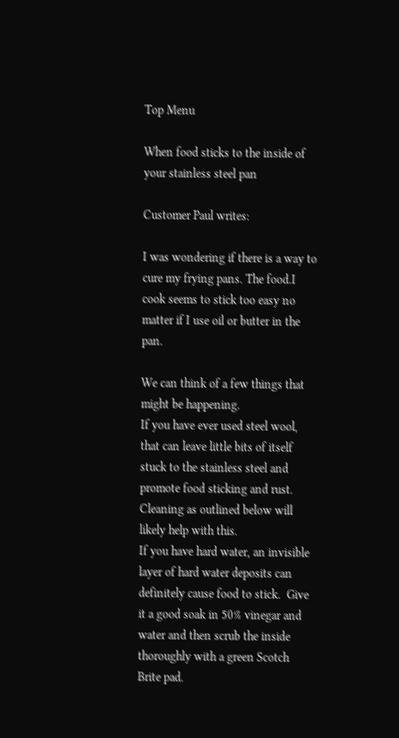Top Menu

When food sticks to the inside of your stainless steel pan

Customer Paul writes:

I was wondering if there is a way to cure my frying pans. The food.I cook seems to stick too easy no matter if I use oil or butter in the pan.

We can think of a few things that might be happening.
If you have ever used steel wool, that can leave little bits of itself stuck to the stainless steel and promote food sticking and rust.   Cleaning as outlined below will likely help with this.
If you have hard water, an invisible layer of hard water deposits can definitely cause food to stick.  Give it a good soak in 50% vinegar and water and then scrub the inside thoroughly with a green Scotch Brite pad.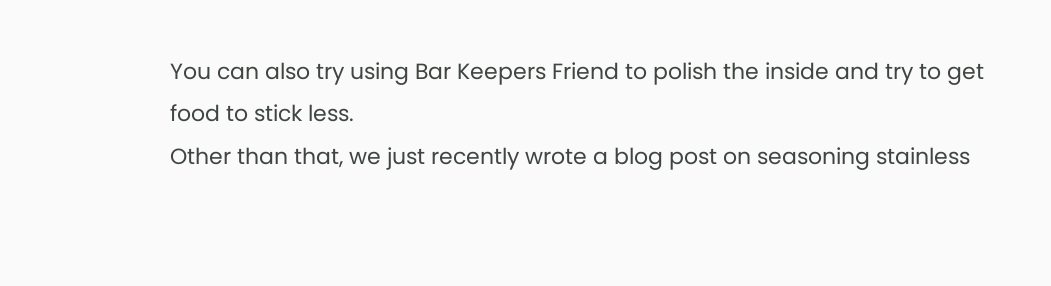You can also try using Bar Keepers Friend to polish the inside and try to get food to stick less.
Other than that, we just recently wrote a blog post on seasoning stainless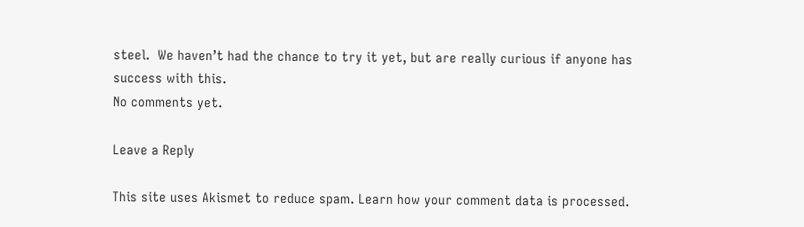steel.  We haven’t had the chance to try it yet, but are really curious if anyone has success with this.
No comments yet.

Leave a Reply

This site uses Akismet to reduce spam. Learn how your comment data is processed.